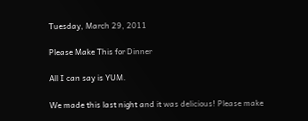Tuesday, March 29, 2011

Please Make This for Dinner

All I can say is YUM.

We made this last night and it was delicious! Please make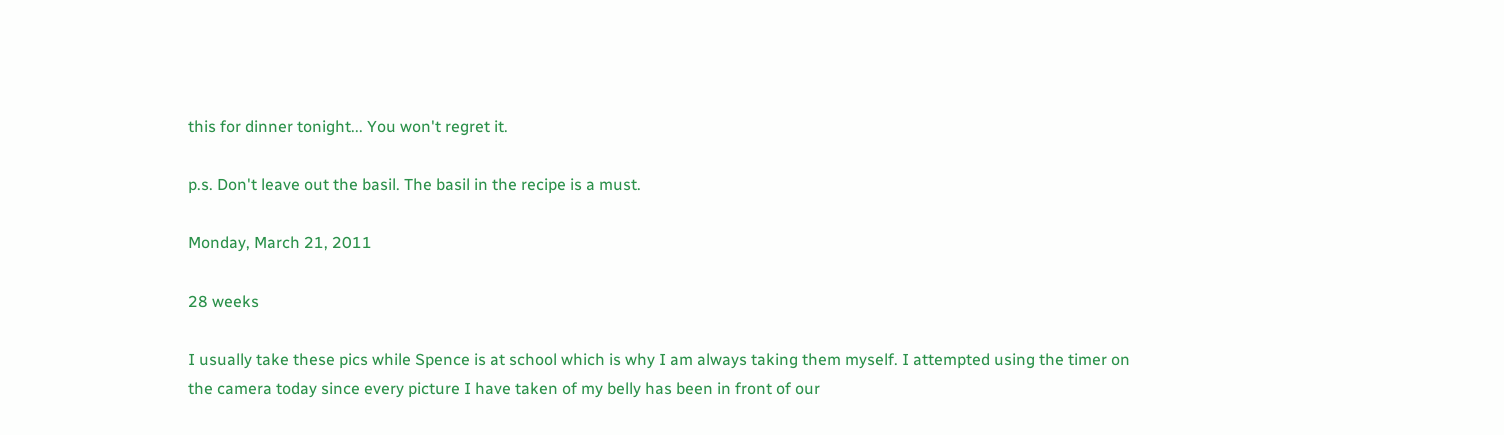this for dinner tonight... You won't regret it.

p.s. Don't leave out the basil. The basil in the recipe is a must.

Monday, March 21, 2011

28 weeks

I usually take these pics while Spence is at school which is why I am always taking them myself. I attempted using the timer on the camera today since every picture I have taken of my belly has been in front of our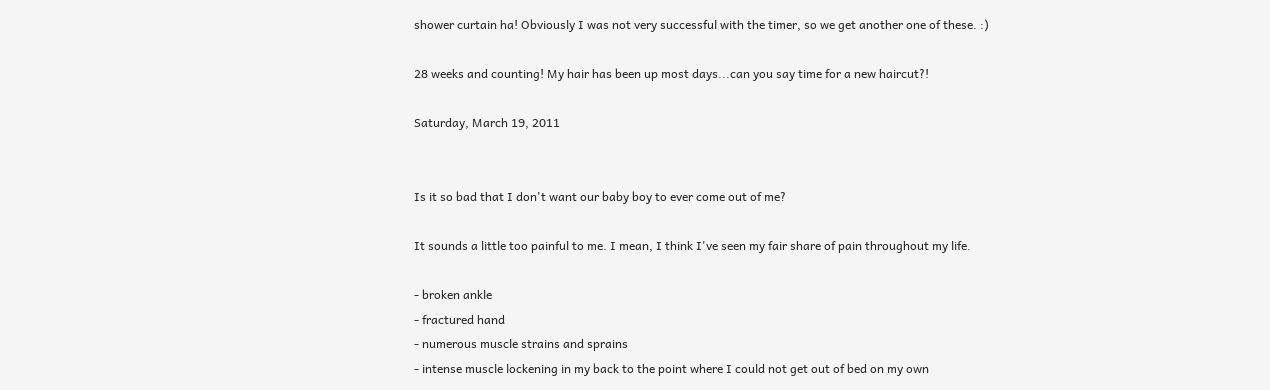shower curtain ha! Obviously I was not very successful with the timer, so we get another one of these. :)

28 weeks and counting! My hair has been up most days...can you say time for a new haircut?!

Saturday, March 19, 2011


Is it so bad that I don't want our baby boy to ever come out of me?

It sounds a little too painful to me. I mean, I think I've seen my fair share of pain throughout my life.

- broken ankle
- fractured hand
- numerous muscle strains and sprains
- intense muscle lockening in my back to the point where I could not get out of bed on my own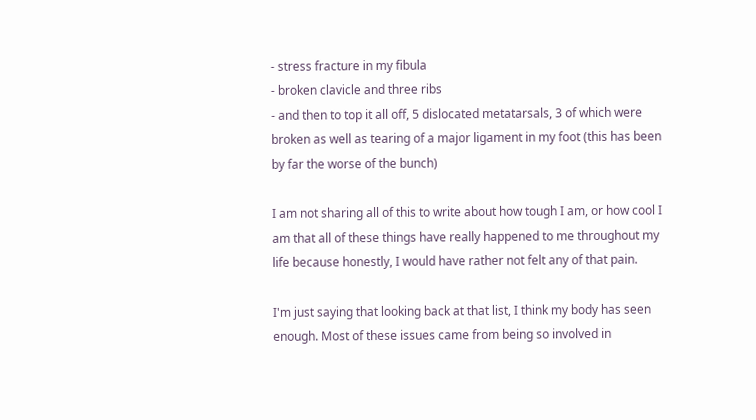- stress fracture in my fibula
- broken clavicle and three ribs
- and then to top it all off, 5 dislocated metatarsals, 3 of which were broken as well as tearing of a major ligament in my foot (this has been by far the worse of the bunch)

I am not sharing all of this to write about how tough I am, or how cool I am that all of these things have really happened to me throughout my life because honestly, I would have rather not felt any of that pain.

I'm just saying that looking back at that list, I think my body has seen enough. Most of these issues came from being so involved in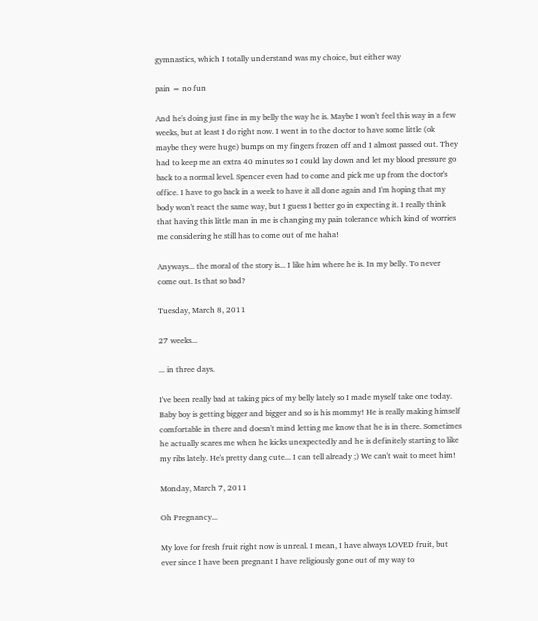gymnastics, which I totally understand was my choice, but either way

pain = no fun

And he's doing just fine in my belly the way he is. Maybe I won't feel this way in a few weeks, but at least I do right now. I went in to the doctor to have some little (ok maybe they were huge) bumps on my fingers frozen off and I almost passed out. They had to keep me an extra 40 minutes so I could lay down and let my blood pressure go back to a normal level. Spencer even had to come and pick me up from the doctor's office. I have to go back in a week to have it all done again and I'm hoping that my body won't react the same way, but I guess I better go in expecting it. I really think that having this little man in me is changing my pain tolerance which kind of worries me considering he still has to come out of me haha!

Anyways... the moral of the story is... I like him where he is. In my belly. To never come out. Is that so bad?

Tuesday, March 8, 2011

27 weeks...

... in three days.

I've been really bad at taking pics of my belly lately so I made myself take one today. Baby boy is getting bigger and bigger and so is his mommy! He is really making himself comfortable in there and doesn't mind letting me know that he is in there. Sometimes he actually scares me when he kicks unexpectedly and he is definitely starting to like my ribs lately. He's pretty dang cute... I can tell already ;) We can't wait to meet him!

Monday, March 7, 2011

Oh Pregnancy...

My love for fresh fruit right now is unreal. I mean, I have always LOVED fruit, but ever since I have been pregnant I have religiously gone out of my way to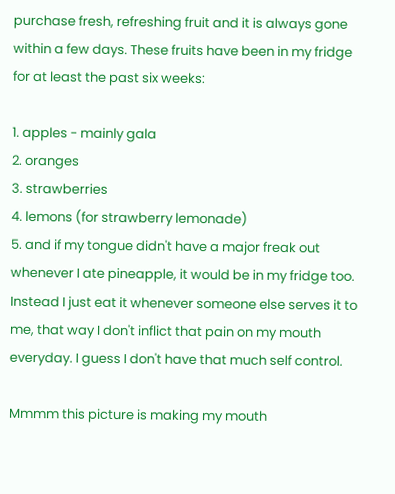purchase fresh, refreshing fruit and it is always gone within a few days. These fruits have been in my fridge for at least the past six weeks:

1. apples - mainly gala
2. oranges
3. strawberries
4. lemons (for strawberry lemonade)
5. and if my tongue didn't have a major freak out whenever I ate pineapple, it would be in my fridge too. Instead I just eat it whenever someone else serves it to me, that way I don't inflict that pain on my mouth everyday. I guess I don't have that much self control.

Mmmm this picture is making my mouth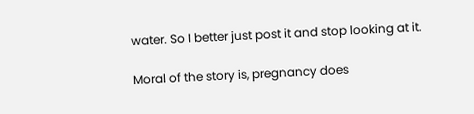water. So I better just post it and stop looking at it.

Moral of the story is, pregnancy does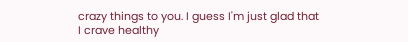crazy things to you. I guess I'm just glad that I crave healthy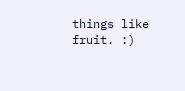things like fruit. :)